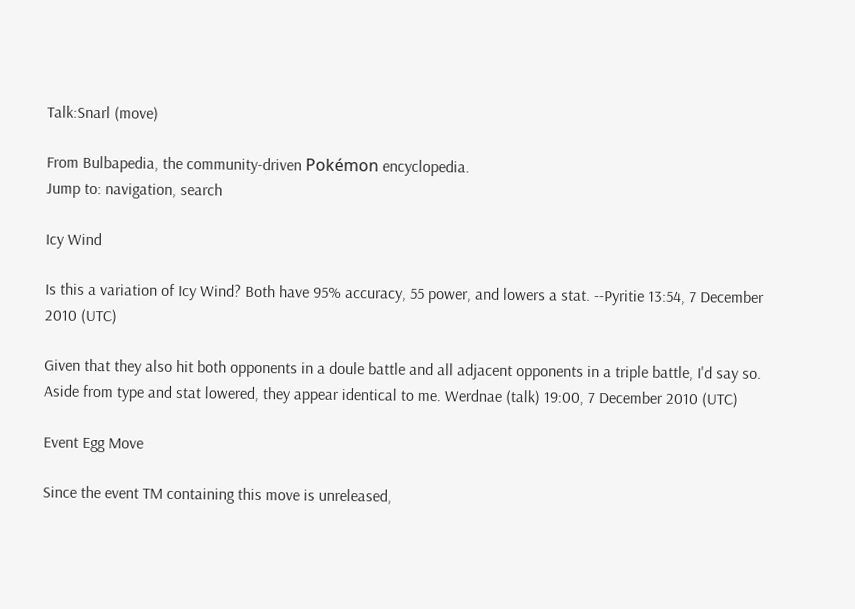Talk:Snarl (move)

From Bulbapedia, the community-driven Pokémon encyclopedia.
Jump to: navigation, search

Icy Wind

Is this a variation of Icy Wind? Both have 95% accuracy, 55 power, and lowers a stat. --Pyritie 13:54, 7 December 2010 (UTC)

Given that they also hit both opponents in a doule battle and all adjacent opponents in a triple battle, I'd say so. Aside from type and stat lowered, they appear identical to me. Werdnae (talk) 19:00, 7 December 2010 (UTC)

Event Egg Move

Since the event TM containing this move is unreleased,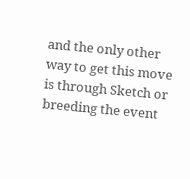and the only other way to get this move is through Sketch or breeding the event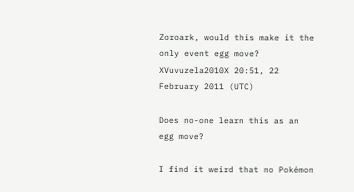Zoroark, would this make it the only event egg move? XVuvuzela2010X 20:51, 22 February 2011 (UTC)

Does no-one learn this as an egg move?

I find it weird that no Pokémon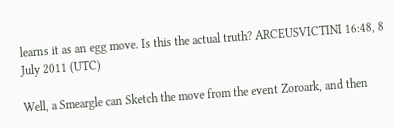learns it as an egg move. Is this the actual truth? ARCEUSVICTINI 16:48, 8 July 2011 (UTC)

Well, a Smeargle can Sketch the move from the event Zoroark, and then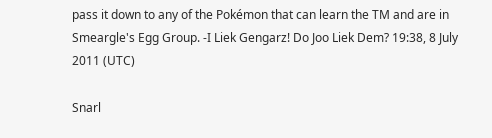pass it down to any of the Pokémon that can learn the TM and are in Smeargle's Egg Group. -I Liek Gengarz! Do Joo Liek Dem? 19:38, 8 July 2011 (UTC)

Snarl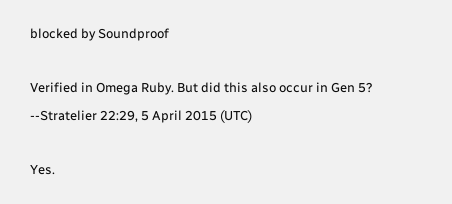blocked by Soundproof

Verified in Omega Ruby. But did this also occur in Gen 5? --Stratelier 22:29, 5 April 2015 (UTC)

Yes.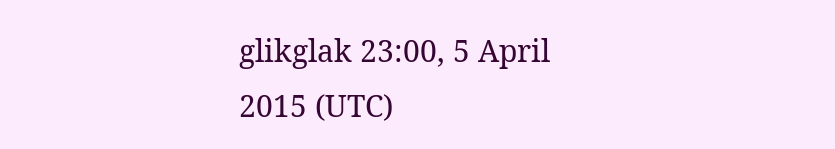glikglak 23:00, 5 April 2015 (UTC)